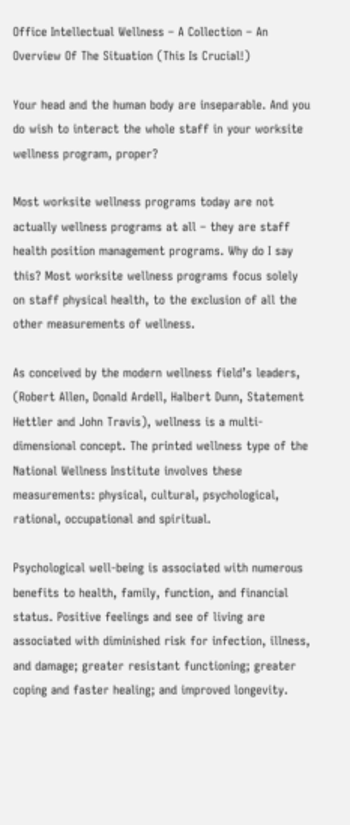Office Intellectual Wellness – A Collection – An Overview Of The Situation (This Is Crucial!)

Your head and the human body are inseparable. And you do wish to interact the whole staff in your worksite wellness program, proper?

Most worksite wellness programs today are not actually wellness programs at all – they are staff health position management programs. Why do I say this? Most worksite wellness programs focus solely on staff physical health, to the exclusion of all the other measurements of wellness.

As conceived by the modern wellness field’s leaders, (Robert Allen, Donald Ardell, Halbert Dunn, Statement Hettler and John Travis), wellness is a multi-dimensional concept. The printed wellness type of the National Wellness Institute involves these measurements: physical, cultural, psychological, rational, occupational and spiritual.

Psychological well-being is associated with numerous benefits to health, family, function, and financial status. Positive feelings and see of living are associated with diminished risk for infection, illness, and damage; greater resistant functioning; greater coping and faster healing; and improved longevity.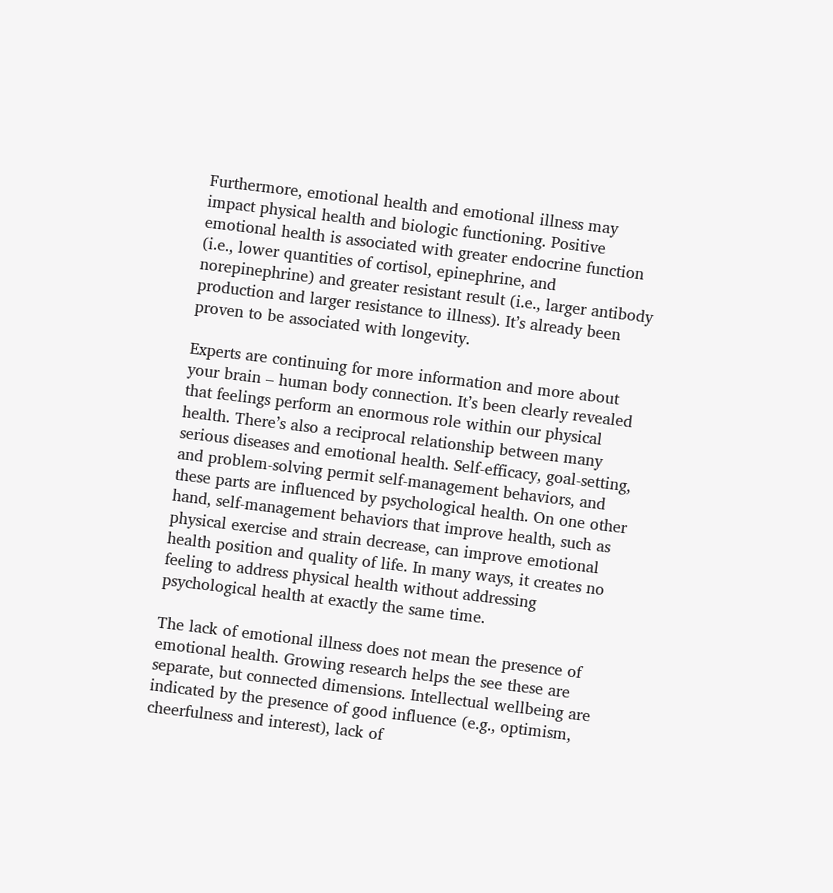Furthermore, emotional health and emotional illness may impact physical health and biologic functioning. Positive emotional health is associated with greater endocrine function (i.e., lower quantities of cortisol, epinephrine, and norepinephrine) and greater resistant result (i.e., larger antibody production and larger resistance to illness). It’s already been proven to be associated with longevity.

Experts are continuing for more information and more about your brain – human body connection. It’s been clearly revealed that feelings perform an enormous role within our physical health. There’s also a reciprocal relationship between many serious diseases and emotional health. Self-efficacy, goal-setting, and problem-solving permit self-management behaviors, and these parts are influenced by psychological health. On one other hand, self-management behaviors that improve health, such as physical exercise and strain decrease, can improve emotional health position and quality of life. In many ways, it creates no feeling to address physical health without addressing psychological health at exactly the same time.

The lack of emotional illness does not mean the presence of emotional health. Growing research helps the see these are separate, but connected dimensions. Intellectual wellbeing are indicated by the presence of good influence (e.g., optimism, cheerfulness and interest), lack of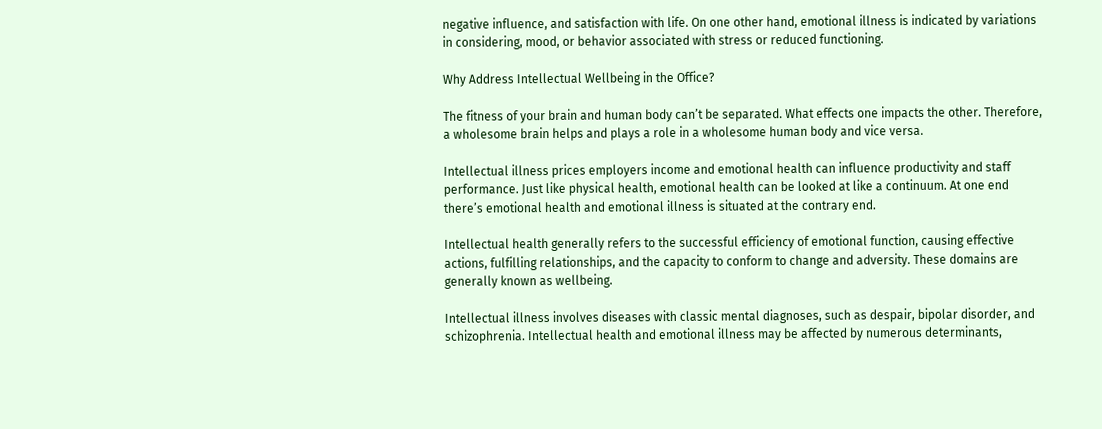negative influence, and satisfaction with life. On one other hand, emotional illness is indicated by variations in considering, mood, or behavior associated with stress or reduced functioning.

Why Address Intellectual Wellbeing in the Office?

The fitness of your brain and human body can’t be separated. What effects one impacts the other. Therefore, a wholesome brain helps and plays a role in a wholesome human body and vice versa.

Intellectual illness prices employers income and emotional health can influence productivity and staff performance. Just like physical health, emotional health can be looked at like a continuum. At one end there’s emotional health and emotional illness is situated at the contrary end.

Intellectual health generally refers to the successful efficiency of emotional function, causing effective actions, fulfilling relationships, and the capacity to conform to change and adversity. These domains are generally known as wellbeing.

Intellectual illness involves diseases with classic mental diagnoses, such as despair, bipolar disorder, and schizophrenia. Intellectual health and emotional illness may be affected by numerous determinants,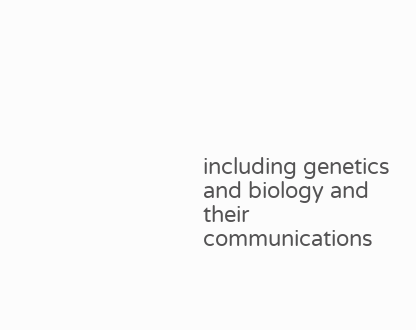including genetics and biology and their communications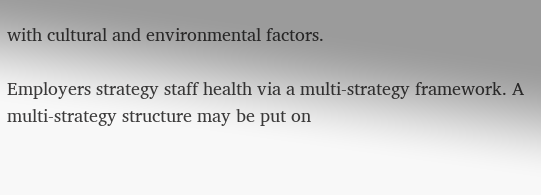with cultural and environmental factors.

Employers strategy staff health via a multi-strategy framework. A multi-strategy structure may be put on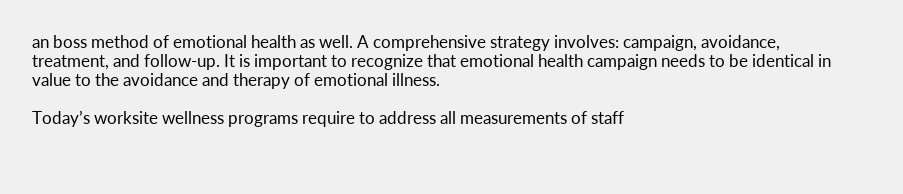an boss method of emotional health as well. A comprehensive strategy involves: campaign, avoidance, treatment, and follow-up. It is important to recognize that emotional health campaign needs to be identical in value to the avoidance and therapy of emotional illness.

Today’s worksite wellness programs require to address all measurements of staff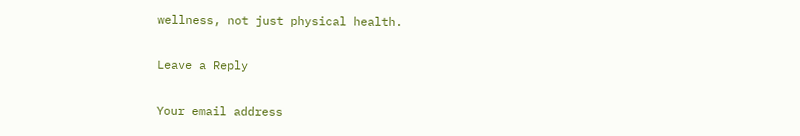wellness, not just physical health.

Leave a Reply

Your email address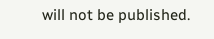will not be published.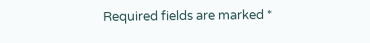Required fields are marked *